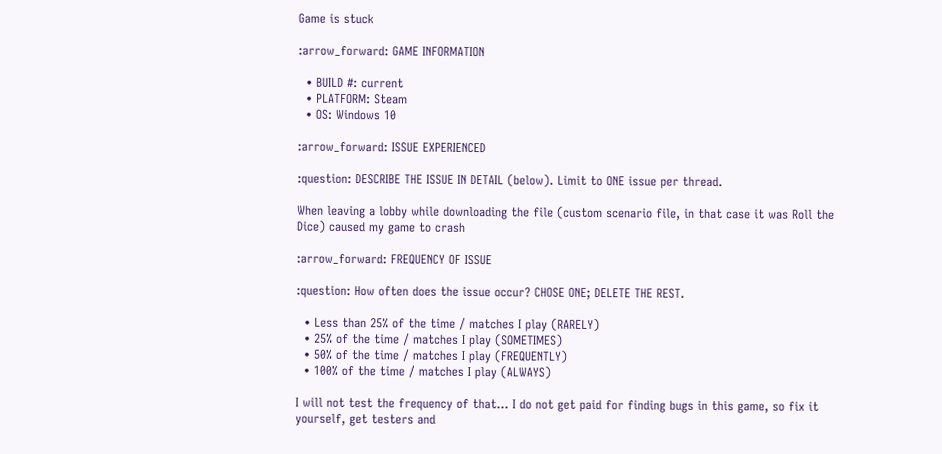Game is stuck

:arrow_forward: GAME INFORMATION

  • BUILD #: current
  • PLATFORM: Steam
  • OS: Windows 10

:arrow_forward: ISSUE EXPERIENCED

:question: DESCRIBE THE ISSUE IN DETAIL (below). Limit to ONE issue per thread.

When leaving a lobby while downloading the file (custom scenario file, in that case it was Roll the Dice) caused my game to crash

:arrow_forward: FREQUENCY OF ISSUE

:question: How often does the issue occur? CHOSE ONE; DELETE THE REST.

  • Less than 25% of the time / matches I play (RARELY)
  • 25% of the time / matches I play (SOMETIMES)
  • 50% of the time / matches I play (FREQUENTLY)
  • 100% of the time / matches I play (ALWAYS)

I will not test the frequency of that… I do not get paid for finding bugs in this game, so fix it yourself, get testers and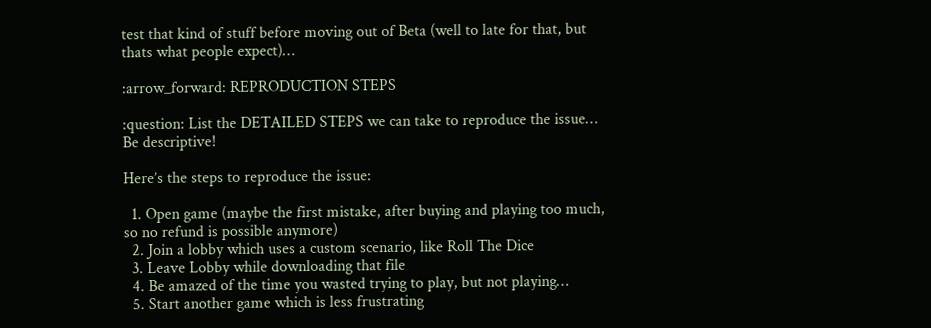test that kind of stuff before moving out of Beta (well to late for that, but thats what people expect)…

:arrow_forward: REPRODUCTION STEPS

:question: List the DETAILED STEPS we can take to reproduce the issue… Be descriptive!

Here’s the steps to reproduce the issue:

  1. Open game (maybe the first mistake, after buying and playing too much, so no refund is possible anymore)
  2. Join a lobby which uses a custom scenario, like Roll The Dice
  3. Leave Lobby while downloading that file
  4. Be amazed of the time you wasted trying to play, but not playing…
  5. Start another game which is less frustrating